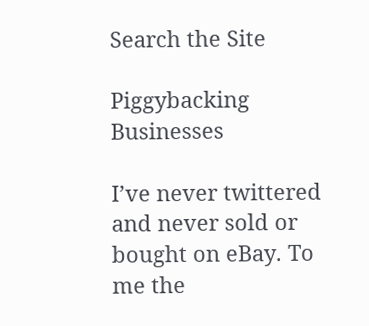Search the Site

Piggybacking Businesses

I’ve never twittered and never sold or bought on eBay. To me the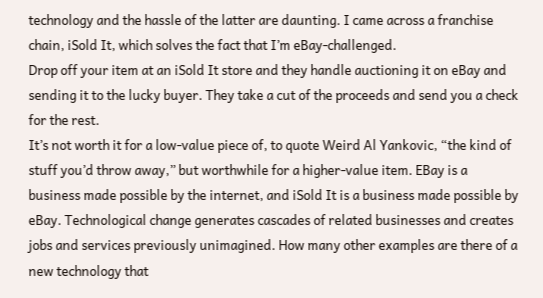technology and the hassle of the latter are daunting. I came across a franchise chain, iSold It, which solves the fact that I’m eBay-challenged.
Drop off your item at an iSold It store and they handle auctioning it on eBay and sending it to the lucky buyer. They take a cut of the proceeds and send you a check for the rest.
It’s not worth it for a low-value piece of, to quote Weird Al Yankovic, “the kind of stuff you’d throw away,” but worthwhile for a higher-value item. EBay is a business made possible by the internet, and iSold It is a business made possible by eBay. Technological change generates cascades of related businesses and creates jobs and services previously unimagined. How many other examples are there of a new technology that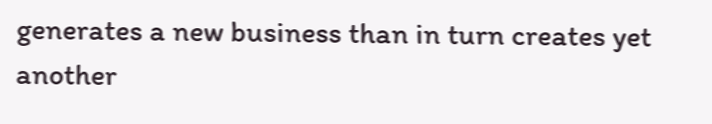generates a new business than in turn creates yet another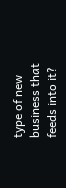type of new business that feeds into it?